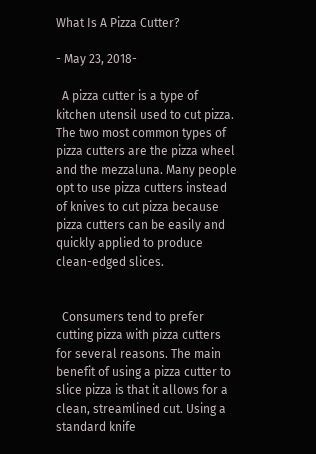What Is A Pizza Cutter?

- May 23, 2018-

  A pizza cutter is a type of kitchen utensil used to cut pizza. The two most common types of pizza cutters are the pizza wheel and the mezzaluna. Many people opt to use pizza cutters instead of knives to cut pizza because pizza cutters can be easily and quickly applied to produce clean-edged slices.


  Consumers tend to prefer cutting pizza with pizza cutters for several reasons. The main benefit of using a pizza cutter to slice pizza is that it allows for a clean, streamlined cut. Using a standard knife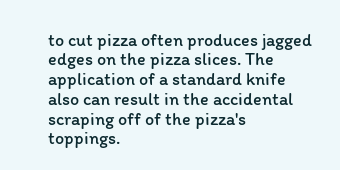to cut pizza often produces jagged edges on the pizza slices. The application of a standard knife also can result in the accidental scraping off of the pizza's toppings.